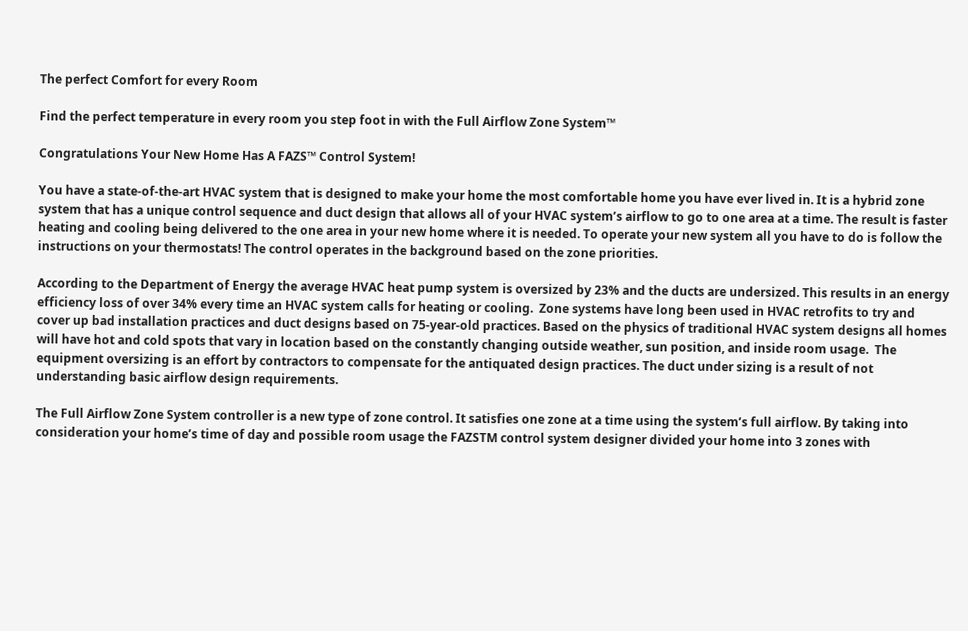The perfect Comfort for every Room

Find the perfect temperature in every room you step foot in with the Full Airflow Zone System™

Congratulations Your New Home Has A FAZS™ Control System!

You have a state-of-the-art HVAC system that is designed to make your home the most comfortable home you have ever lived in. It is a hybrid zone system that has a unique control sequence and duct design that allows all of your HVAC system’s airflow to go to one area at a time. The result is faster heating and cooling being delivered to the one area in your new home where it is needed. To operate your new system all you have to do is follow the instructions on your thermostats! The control operates in the background based on the zone priorities.

According to the Department of Energy the average HVAC heat pump system is oversized by 23% and the ducts are undersized. This results in an energy efficiency loss of over 34% every time an HVAC system calls for heating or cooling.  Zone systems have long been used in HVAC retrofits to try and cover up bad installation practices and duct designs based on 75-year-old practices. Based on the physics of traditional HVAC system designs all homes will have hot and cold spots that vary in location based on the constantly changing outside weather, sun position, and inside room usage.  The equipment oversizing is an effort by contractors to compensate for the antiquated design practices. The duct under sizing is a result of not understanding basic airflow design requirements.

The Full Airflow Zone System controller is a new type of zone control. It satisfies one zone at a time using the system’s full airflow. By taking into consideration your home’s time of day and possible room usage the FAZSTM control system designer divided your home into 3 zones with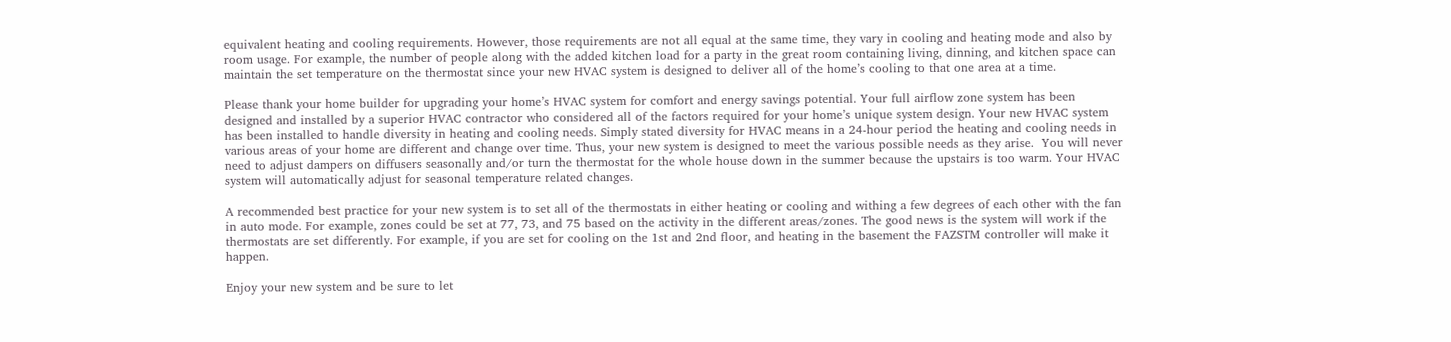equivalent heating and cooling requirements. However, those requirements are not all equal at the same time, they vary in cooling and heating mode and also by room usage. For example, the number of people along with the added kitchen load for a party in the great room containing living, dinning, and kitchen space can maintain the set temperature on the thermostat since your new HVAC system is designed to deliver all of the home’s cooling to that one area at a time.

Please thank your home builder for upgrading your home’s HVAC system for comfort and energy savings potential. Your full airflow zone system has been designed and installed by a superior HVAC contractor who considered all of the factors required for your home’s unique system design. Your new HVAC system has been installed to handle diversity in heating and cooling needs. Simply stated diversity for HVAC means in a 24-hour period the heating and cooling needs in various areas of your home are different and change over time. Thus, your new system is designed to meet the various possible needs as they arise.  You will never need to adjust dampers on diffusers seasonally and/or turn the thermostat for the whole house down in the summer because the upstairs is too warm. Your HVAC system will automatically adjust for seasonal temperature related changes.

A recommended best practice for your new system is to set all of the thermostats in either heating or cooling and withing a few degrees of each other with the fan in auto mode. For example, zones could be set at 77, 73, and 75 based on the activity in the different areas/zones. The good news is the system will work if the thermostats are set differently. For example, if you are set for cooling on the 1st and 2nd floor, and heating in the basement the FAZSTM controller will make it happen.

Enjoy your new system and be sure to let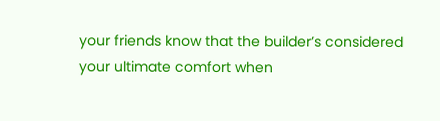your friends know that the builder’s considered your ultimate comfort when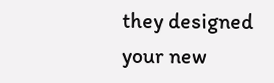they designed your new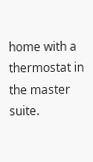home with a thermostat in the master suite.